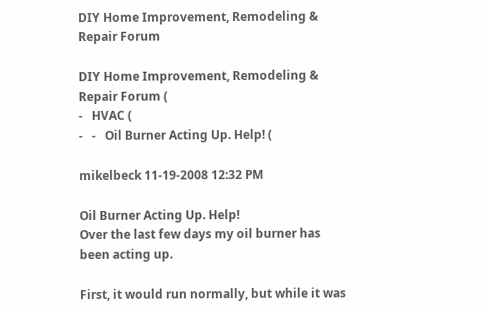DIY Home Improvement, Remodeling & Repair Forum

DIY Home Improvement, Remodeling & Repair Forum (
-   HVAC (
-   -   Oil Burner Acting Up. Help! (

mikelbeck 11-19-2008 12:32 PM

Oil Burner Acting Up. Help!
Over the last few days my oil burner has been acting up.

First, it would run normally, but while it was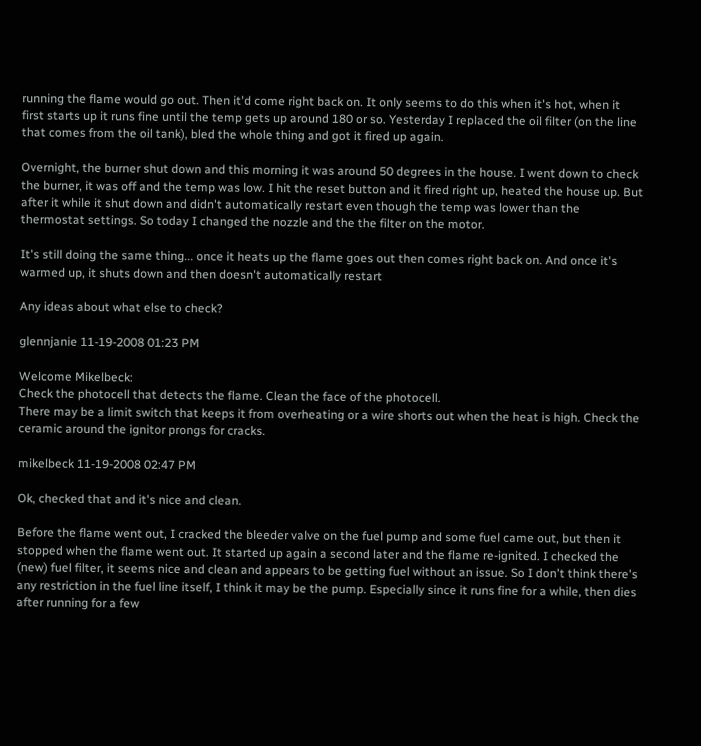running the flame would go out. Then it'd come right back on. It only seems to do this when it's hot, when it first starts up it runs fine until the temp gets up around 180 or so. Yesterday I replaced the oil filter (on the line that comes from the oil tank), bled the whole thing and got it fired up again.

Overnight, the burner shut down and this morning it was around 50 degrees in the house. I went down to check the burner, it was off and the temp was low. I hit the reset button and it fired right up, heated the house up. But after it while it shut down and didn't automatically restart even though the temp was lower than the thermostat settings. So today I changed the nozzle and the the filter on the motor.

It's still doing the same thing... once it heats up the flame goes out then comes right back on. And once it's warmed up, it shuts down and then doesn't automatically restart

Any ideas about what else to check?

glennjanie 11-19-2008 01:23 PM

Welcome Mikelbeck:
Check the photocell that detects the flame. Clean the face of the photocell.
There may be a limit switch that keeps it from overheating or a wire shorts out when the heat is high. Check the ceramic around the ignitor prongs for cracks.

mikelbeck 11-19-2008 02:47 PM

Ok, checked that and it's nice and clean.

Before the flame went out, I cracked the bleeder valve on the fuel pump and some fuel came out, but then it stopped when the flame went out. It started up again a second later and the flame re-ignited. I checked the (new) fuel filter, it seems nice and clean and appears to be getting fuel without an issue. So I don't think there's any restriction in the fuel line itself, I think it may be the pump. Especially since it runs fine for a while, then dies after running for a few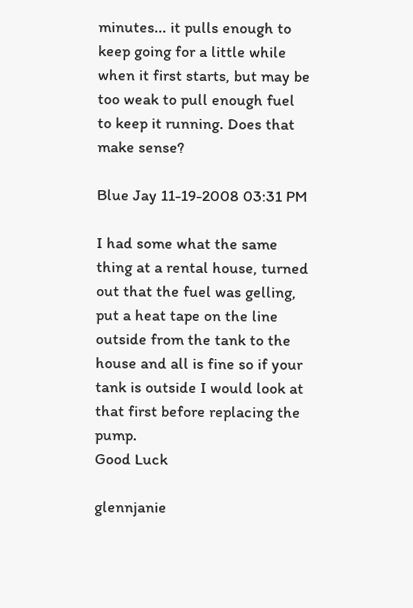minutes... it pulls enough to keep going for a little while when it first starts, but may be too weak to pull enough fuel to keep it running. Does that make sense?

Blue Jay 11-19-2008 03:31 PM

I had some what the same thing at a rental house, turned out that the fuel was gelling, put a heat tape on the line outside from the tank to the house and all is fine so if your tank is outside I would look at that first before replacing the pump.
Good Luck

glennjanie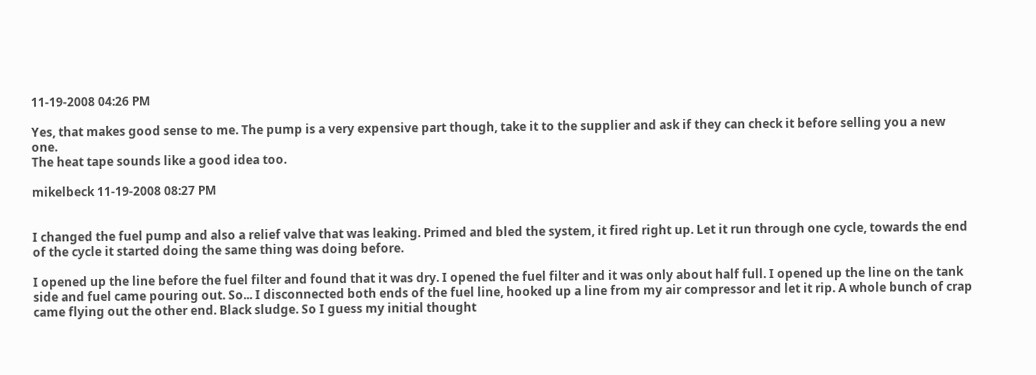11-19-2008 04:26 PM

Yes, that makes good sense to me. The pump is a very expensive part though, take it to the supplier and ask if they can check it before selling you a new one.
The heat tape sounds like a good idea too.

mikelbeck 11-19-2008 08:27 PM


I changed the fuel pump and also a relief valve that was leaking. Primed and bled the system, it fired right up. Let it run through one cycle, towards the end of the cycle it started doing the same thing was doing before.

I opened up the line before the fuel filter and found that it was dry. I opened the fuel filter and it was only about half full. I opened up the line on the tank side and fuel came pouring out. So... I disconnected both ends of the fuel line, hooked up a line from my air compressor and let it rip. A whole bunch of crap came flying out the other end. Black sludge. So I guess my initial thought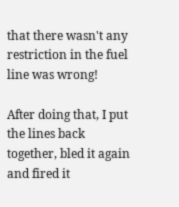that there wasn't any restriction in the fuel line was wrong!

After doing that, I put the lines back together, bled it again and fired it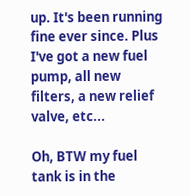up. It's been running fine ever since. Plus I've got a new fuel pump, all new filters, a new relief valve, etc...

Oh, BTW my fuel tank is in the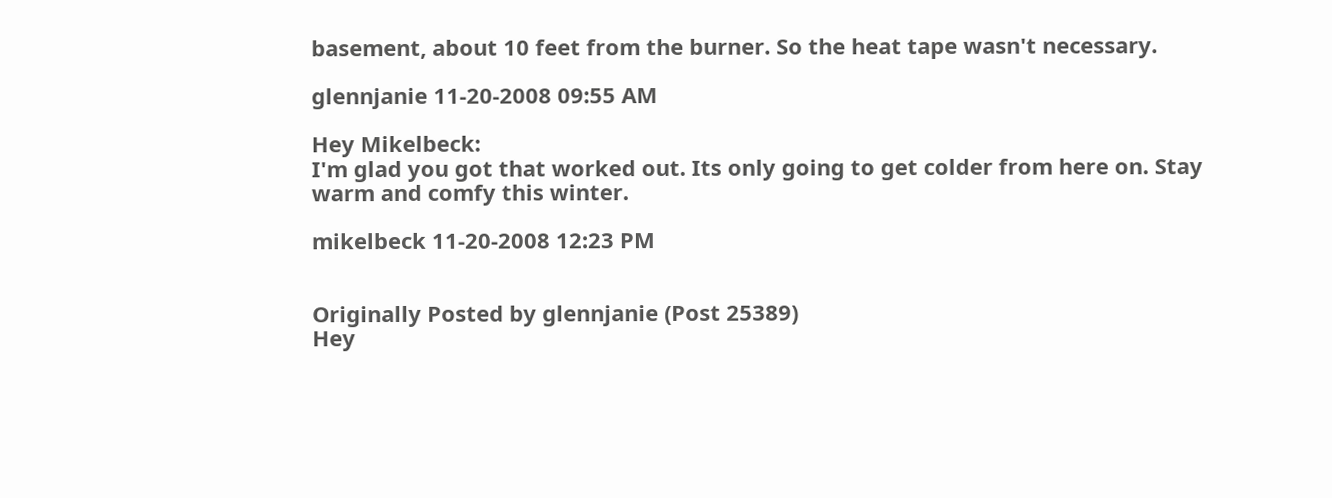basement, about 10 feet from the burner. So the heat tape wasn't necessary.

glennjanie 11-20-2008 09:55 AM

Hey Mikelbeck:
I'm glad you got that worked out. Its only going to get colder from here on. Stay warm and comfy this winter.

mikelbeck 11-20-2008 12:23 PM


Originally Posted by glennjanie (Post 25389)
Hey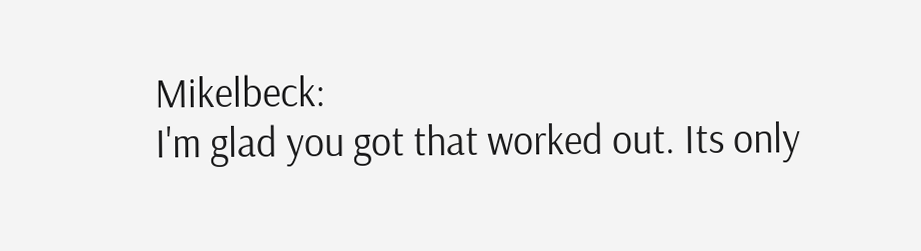Mikelbeck:
I'm glad you got that worked out. Its only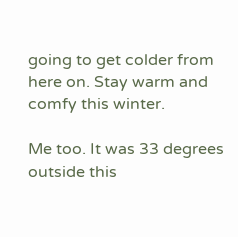going to get colder from here on. Stay warm and comfy this winter.

Me too. It was 33 degrees outside this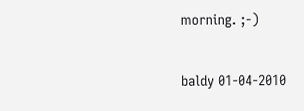morning. ;-)

baldy 01-04-2010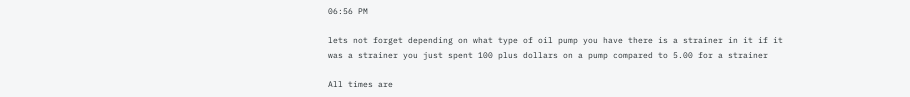06:56 PM

lets not forget depending on what type of oil pump you have there is a strainer in it if it was a strainer you just spent 100 plus dollars on a pump compared to 5.00 for a strainer

All times are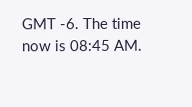GMT -6. The time now is 08:45 AM.